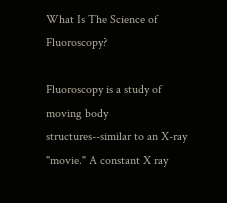What Is The Science of Fluoroscopy?

Fluoroscopy is a study of moving body structures--similar to an X-ray "movie." A constant X ray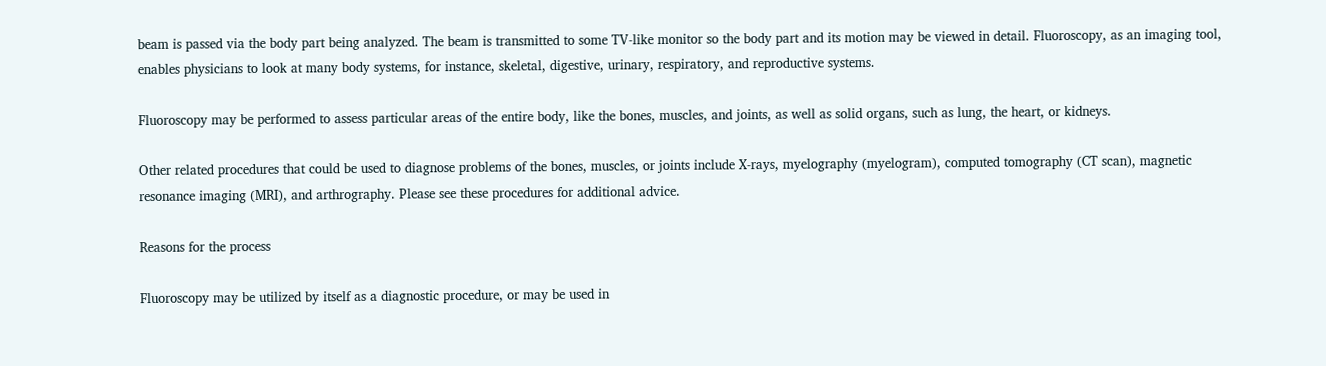beam is passed via the body part being analyzed. The beam is transmitted to some TV-like monitor so the body part and its motion may be viewed in detail. Fluoroscopy, as an imaging tool, enables physicians to look at many body systems, for instance, skeletal, digestive, urinary, respiratory, and reproductive systems.

Fluoroscopy may be performed to assess particular areas of the entire body, like the bones, muscles, and joints, as well as solid organs, such as lung, the heart, or kidneys.

Other related procedures that could be used to diagnose problems of the bones, muscles, or joints include X-rays, myelography (myelogram), computed tomography (CT scan), magnetic resonance imaging (MRI), and arthrography. Please see these procedures for additional advice.

Reasons for the process

Fluoroscopy may be utilized by itself as a diagnostic procedure, or may be used in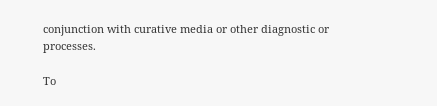conjunction with curative media or other diagnostic or processes.

To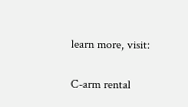learn more, visit:

C-arm rental